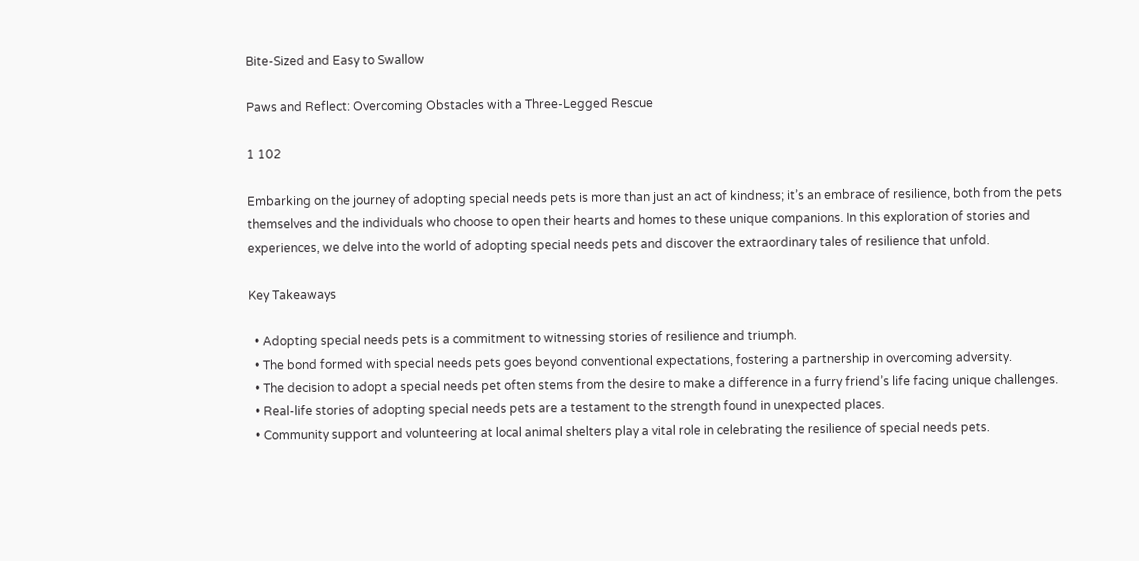Bite-Sized and Easy to Swallow

Paws and Reflect: Overcoming Obstacles with a Three-Legged Rescue

1 102

Embarking on the journey of adopting special needs pets is more than just an act of kindness; it’s an embrace of resilience, both from the pets themselves and the individuals who choose to open their hearts and homes to these unique companions. In this exploration of stories and experiences, we delve into the world of adopting special needs pets and discover the extraordinary tales of resilience that unfold.

Key Takeaways

  • Adopting special needs pets is a commitment to witnessing stories of resilience and triumph.
  • The bond formed with special needs pets goes beyond conventional expectations, fostering a partnership in overcoming adversity.
  • The decision to adopt a special needs pet often stems from the desire to make a difference in a furry friend’s life facing unique challenges.
  • Real-life stories of adopting special needs pets are a testament to the strength found in unexpected places.
  • Community support and volunteering at local animal shelters play a vital role in celebrating the resilience of special needs pets.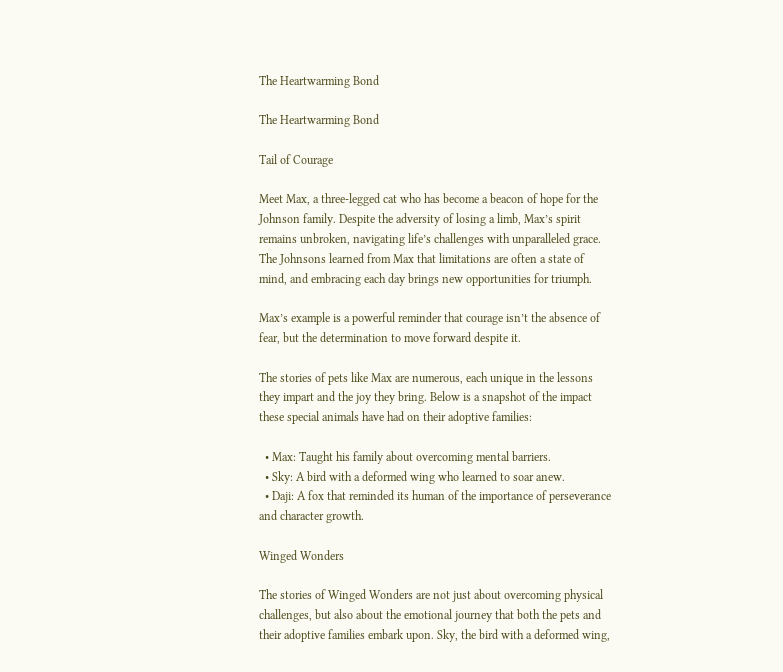The Heartwarming Bond

The Heartwarming Bond

Tail of Courage

Meet Max, a three-legged cat who has become a beacon of hope for the Johnson family. Despite the adversity of losing a limb, Max’s spirit remains unbroken, navigating life’s challenges with unparalleled grace. The Johnsons learned from Max that limitations are often a state of mind, and embracing each day brings new opportunities for triumph.

Max’s example is a powerful reminder that courage isn’t the absence of fear, but the determination to move forward despite it.

The stories of pets like Max are numerous, each unique in the lessons they impart and the joy they bring. Below is a snapshot of the impact these special animals have had on their adoptive families:

  • Max: Taught his family about overcoming mental barriers.
  • Sky: A bird with a deformed wing who learned to soar anew.
  • Daji: A fox that reminded its human of the importance of perseverance and character growth.

Winged Wonders

The stories of Winged Wonders are not just about overcoming physical challenges, but also about the emotional journey that both the pets and their adoptive families embark upon. Sky, the bird with a deformed wing,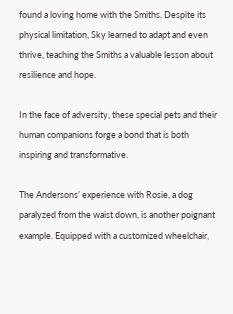found a loving home with the Smiths. Despite its physical limitation, Sky learned to adapt and even thrive, teaching the Smiths a valuable lesson about resilience and hope.

In the face of adversity, these special pets and their human companions forge a bond that is both inspiring and transformative.

The Andersons’ experience with Rosie, a dog paralyzed from the waist down, is another poignant example. Equipped with a customized wheelchair,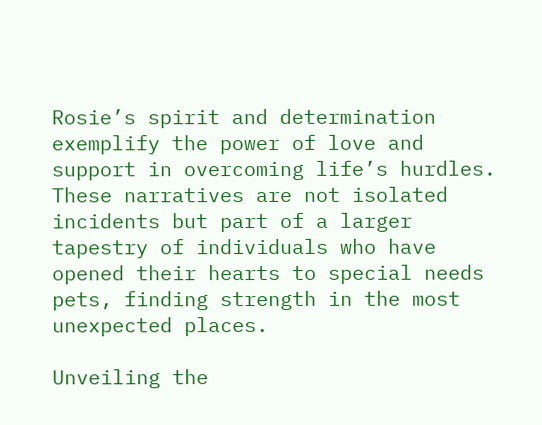Rosie’s spirit and determination exemplify the power of love and support in overcoming life’s hurdles. These narratives are not isolated incidents but part of a larger tapestry of individuals who have opened their hearts to special needs pets, finding strength in the most unexpected places.

Unveiling the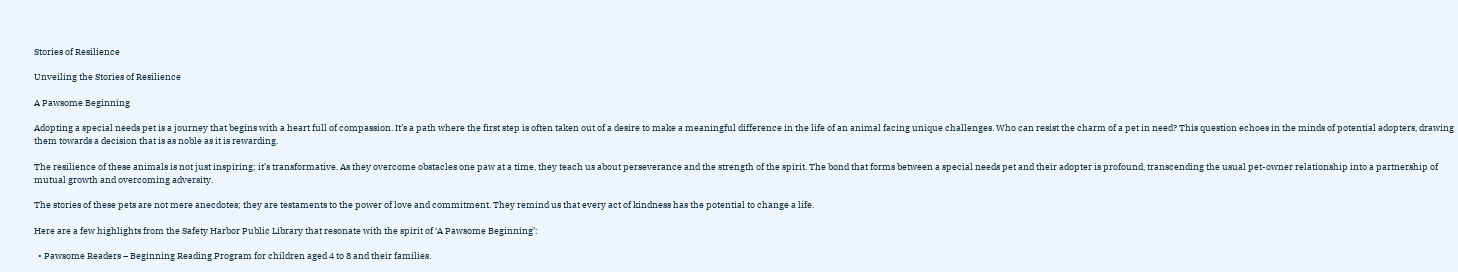Stories of Resilience

Unveiling the Stories of Resilience

A Pawsome Beginning

Adopting a special needs pet is a journey that begins with a heart full of compassion. It’s a path where the first step is often taken out of a desire to make a meaningful difference in the life of an animal facing unique challenges. Who can resist the charm of a pet in need? This question echoes in the minds of potential adopters, drawing them towards a decision that is as noble as it is rewarding.

The resilience of these animals is not just inspiring; it’s transformative. As they overcome obstacles one paw at a time, they teach us about perseverance and the strength of the spirit. The bond that forms between a special needs pet and their adopter is profound, transcending the usual pet-owner relationship into a partnership of mutual growth and overcoming adversity.

The stories of these pets are not mere anecdotes; they are testaments to the power of love and commitment. They remind us that every act of kindness has the potential to change a life.

Here are a few highlights from the Safety Harbor Public Library that resonate with the spirit of ‘A Pawsome Beginning’:

  • Pawsome Readers – Beginning Reading Program for children aged 4 to 8 and their families.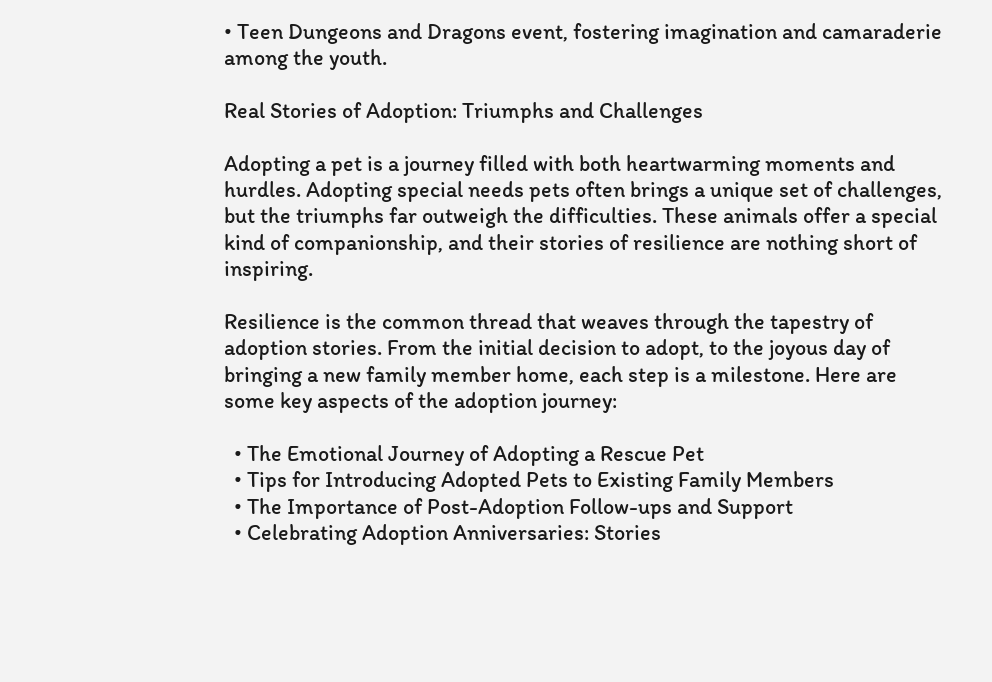• Teen Dungeons and Dragons event, fostering imagination and camaraderie among the youth.

Real Stories of Adoption: Triumphs and Challenges

Adopting a pet is a journey filled with both heartwarming moments and hurdles. Adopting special needs pets often brings a unique set of challenges, but the triumphs far outweigh the difficulties. These animals offer a special kind of companionship, and their stories of resilience are nothing short of inspiring.

Resilience is the common thread that weaves through the tapestry of adoption stories. From the initial decision to adopt, to the joyous day of bringing a new family member home, each step is a milestone. Here are some key aspects of the adoption journey:

  • The Emotional Journey of Adopting a Rescue Pet
  • Tips for Introducing Adopted Pets to Existing Family Members
  • The Importance of Post-Adoption Follow-ups and Support
  • Celebrating Adoption Anniversaries: Stories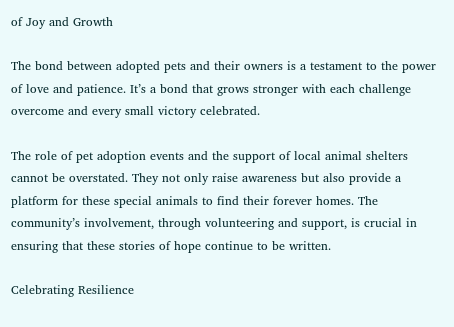of Joy and Growth

The bond between adopted pets and their owners is a testament to the power of love and patience. It’s a bond that grows stronger with each challenge overcome and every small victory celebrated.

The role of pet adoption events and the support of local animal shelters cannot be overstated. They not only raise awareness but also provide a platform for these special animals to find their forever homes. The community’s involvement, through volunteering and support, is crucial in ensuring that these stories of hope continue to be written.

Celebrating Resilience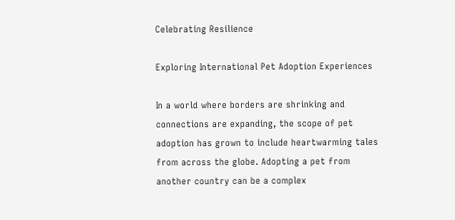Celebrating Resilience

Exploring International Pet Adoption Experiences

In a world where borders are shrinking and connections are expanding, the scope of pet adoption has grown to include heartwarming tales from across the globe. Adopting a pet from another country can be a complex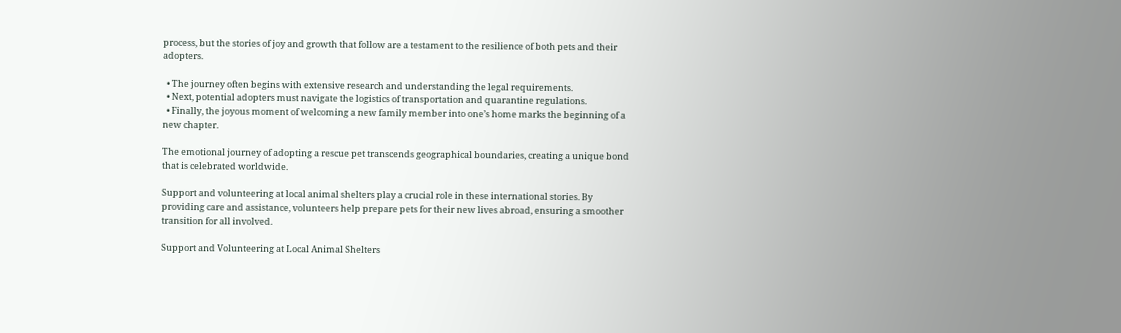process, but the stories of joy and growth that follow are a testament to the resilience of both pets and their adopters.

  • The journey often begins with extensive research and understanding the legal requirements.
  • Next, potential adopters must navigate the logistics of transportation and quarantine regulations.
  • Finally, the joyous moment of welcoming a new family member into one’s home marks the beginning of a new chapter.

The emotional journey of adopting a rescue pet transcends geographical boundaries, creating a unique bond that is celebrated worldwide.

Support and volunteering at local animal shelters play a crucial role in these international stories. By providing care and assistance, volunteers help prepare pets for their new lives abroad, ensuring a smoother transition for all involved.

Support and Volunteering at Local Animal Shelters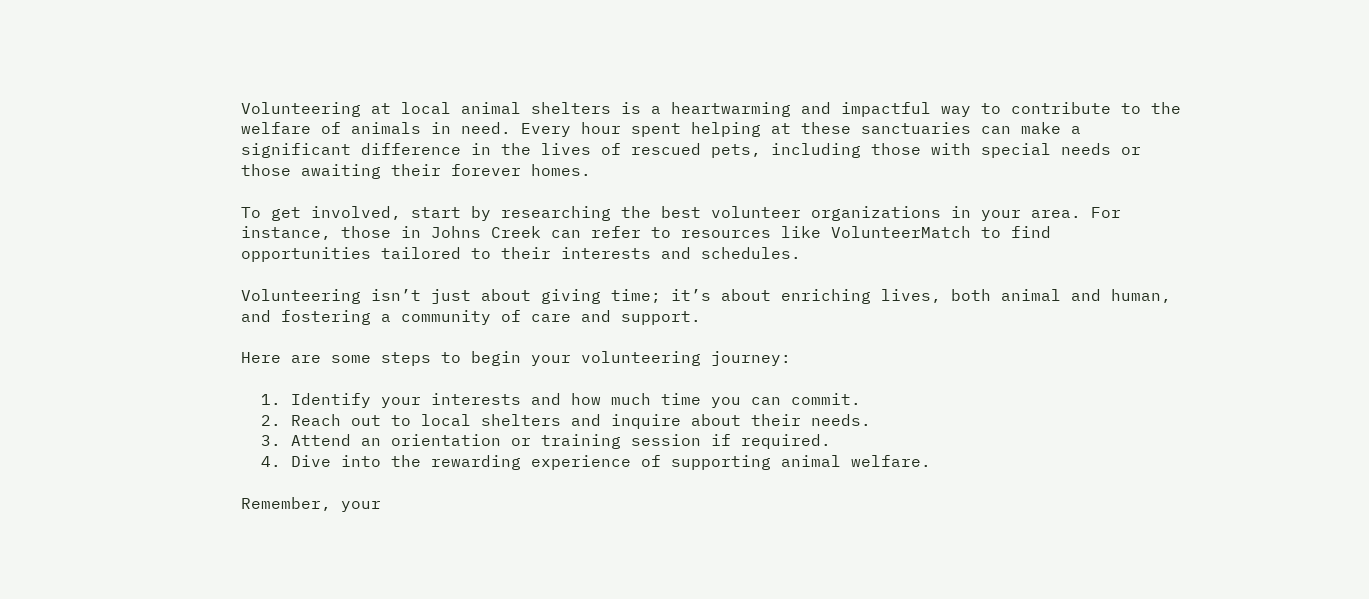Volunteering at local animal shelters is a heartwarming and impactful way to contribute to the welfare of animals in need. Every hour spent helping at these sanctuaries can make a significant difference in the lives of rescued pets, including those with special needs or those awaiting their forever homes.

To get involved, start by researching the best volunteer organizations in your area. For instance, those in Johns Creek can refer to resources like VolunteerMatch to find opportunities tailored to their interests and schedules.

Volunteering isn’t just about giving time; it’s about enriching lives, both animal and human, and fostering a community of care and support.

Here are some steps to begin your volunteering journey:

  1. Identify your interests and how much time you can commit.
  2. Reach out to local shelters and inquire about their needs.
  3. Attend an orientation or training session if required.
  4. Dive into the rewarding experience of supporting animal welfare.

Remember, your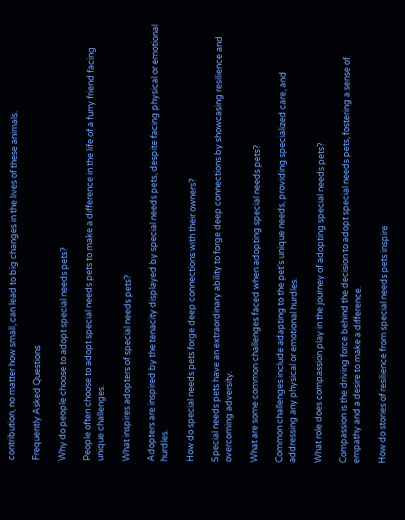contribution, no matter how small, can lead to big changes in the lives of these animals.

Frequently Asked Questions

Why do people choose to adopt special needs pets?

People often choose to adopt special needs pets to make a difference in the life of a furry friend facing unique challenges.

What inspires adopters of special needs pets?

Adopters are inspired by the tenacity displayed by special needs pets, despite facing physical or emotional hurdles.

How do special needs pets forge deep connections with their owners?

Special needs pets have an extraordinary ability to forge deep connections by showcasing resilience and overcoming adversity.

What are some common challenges faced when adopting special needs pets?

Common challenges include adapting to the pet’s unique needs, providing specialized care, and addressing any physical or emotional hurdles.

What role does compassion play in the journey of adopting special needs pets?

Compassion is the driving force behind the decision to adopt special needs pets, fostering a sense of empathy and a desire to make a difference.

How do stories of resilience from special needs pets inspire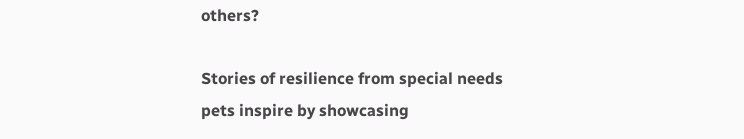others?

Stories of resilience from special needs pets inspire by showcasing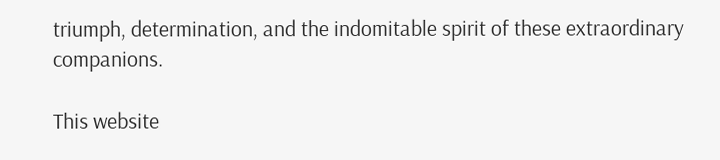triumph, determination, and the indomitable spirit of these extraordinary companions.

This website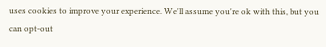uses cookies to improve your experience. We'll assume you're ok with this, but you can opt-out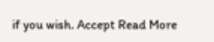if you wish. Accept Read More